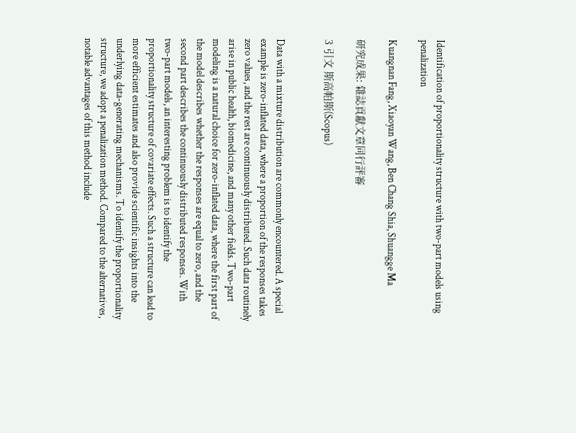Identification of proportionality structure with two-part models using penalization

Kuangnan Fang, Xiaoyan Wang, Ben Chang Shia, Shuangge Ma

研究成果: 雜誌貢獻文章同行評審

3 引文 斯高帕斯(Scopus)


Data with a mixture distribution are commonly encountered. A special example is zero-inflated data, where a proportion of the responses takes zero values, and the rest are continuously distributed. Such data routinely arise in public health, biomedicine, and many other fields. Two-part modeling is a natural choice for zero-inflated data, where the first part of the model describes whether the responses are equal to zero, and the second part describes the continuously distributed responses. With two-part models, an interesting problem is to identify the proportionality structure of covariate effects. Such a structure can lead to more efficient estimates and also provide scientific insights into the underlying data-generating mechanisms. To identify the proportionality structure, we adopt a penalization method. Compared to the alternatives, notable advantages of this method include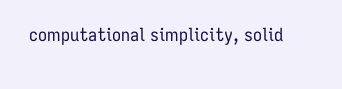computational simplicity, solid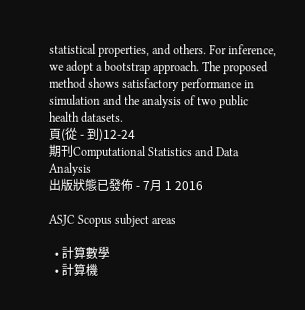statistical properties, and others. For inference, we adopt a bootstrap approach. The proposed method shows satisfactory performance in simulation and the analysis of two public health datasets.
頁(從 - 到)12-24
期刊Computational Statistics and Data Analysis
出版狀態已發佈 - 7月 1 2016

ASJC Scopus subject areas

  • 計算數學
  • 計算機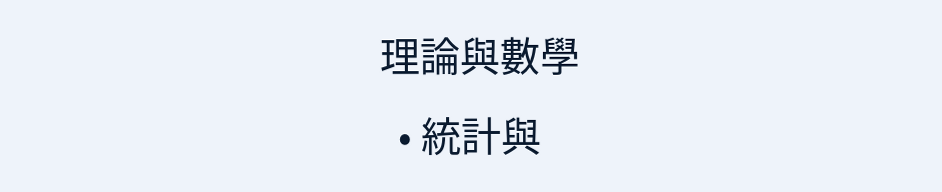理論與數學
  • 統計與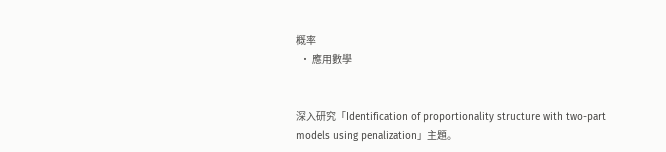概率
  • 應用數學


深入研究「Identification of proportionality structure with two-part models using penalization」主題。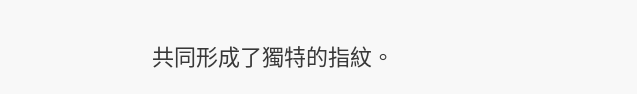共同形成了獨特的指紋。